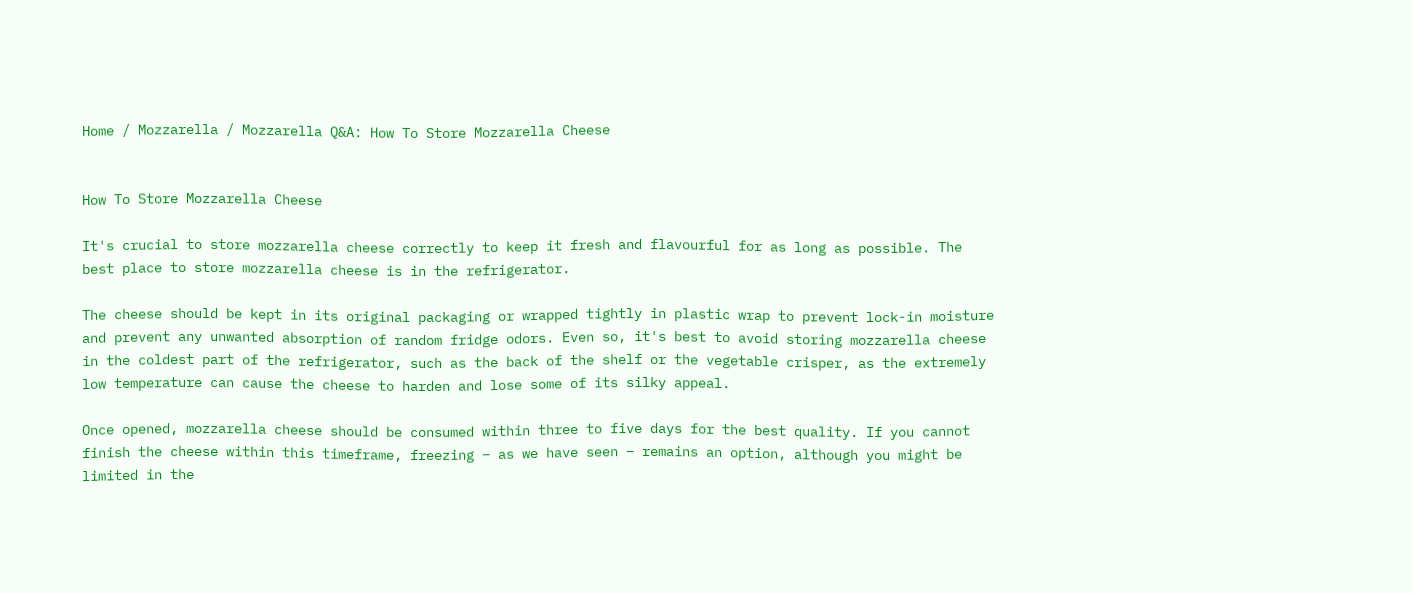Home / Mozzarella / Mozzarella Q&A: How To Store Mozzarella Cheese


How To Store Mozzarella Cheese

It's crucial to store mozzarella cheese correctly to keep it fresh and flavourful for as long as possible. The best place to store mozzarella cheese is in the refrigerator.

The cheese should be kept in its original packaging or wrapped tightly in plastic wrap to prevent lock-in moisture and prevent any unwanted absorption of random fridge odors. Even so, it's best to avoid storing mozzarella cheese in the coldest part of the refrigerator, such as the back of the shelf or the vegetable crisper, as the extremely low temperature can cause the cheese to harden and lose some of its silky appeal.

Once opened, mozzarella cheese should be consumed within three to five days for the best quality. If you cannot finish the cheese within this timeframe, freezing – as we have seen – remains an option, although you might be limited in the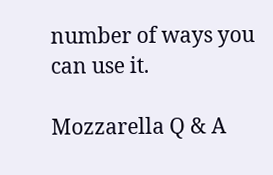number of ways you can use it.

Mozzarella Q & A